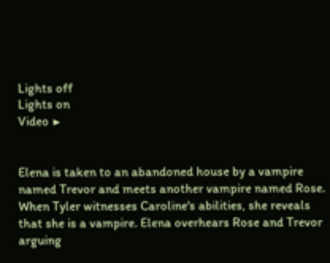Lights off
Lights on
Video ▶


Elena is taken to an abandoned house by a vampire named Trevor and meets another vampire named Rose. When Tyler witnesses Caroline's abilities, she reveals that she is a vampire. Elena overhears Rose and Trevor arguing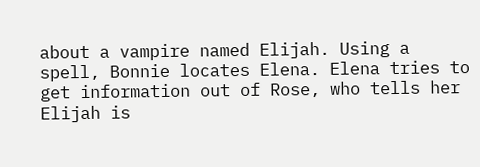about a vampire named Elijah. Using a spell, Bonnie locates Elena. Elena tries to get information out of Rose, who tells her Elijah is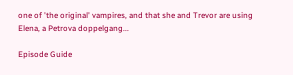one of 'the original' vampires, and that she and Trevor are using Elena, a Petrova doppelgang...

Episode Guide